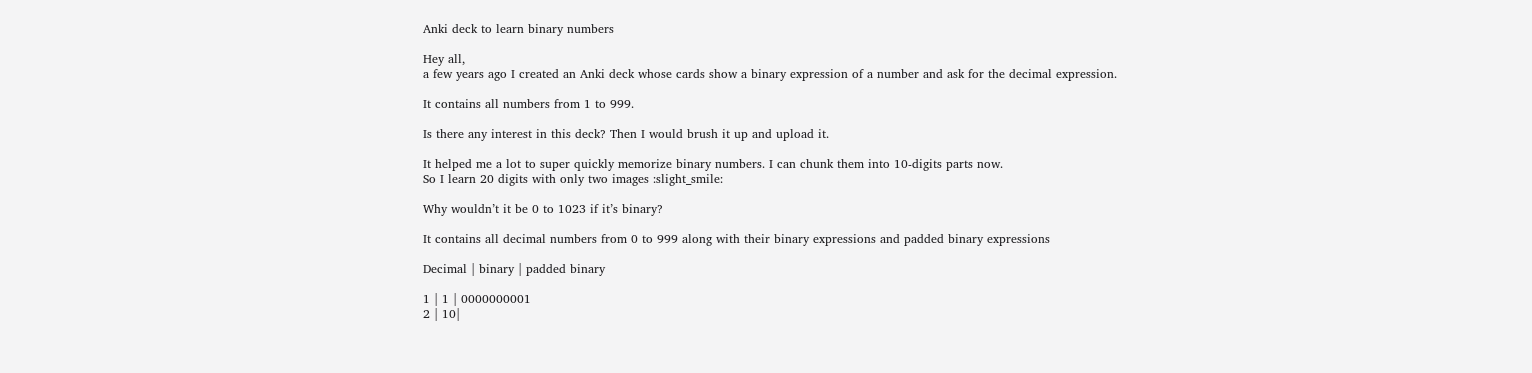Anki deck to learn binary numbers

Hey all,
a few years ago I created an Anki deck whose cards show a binary expression of a number and ask for the decimal expression.

It contains all numbers from 1 to 999.

Is there any interest in this deck? Then I would brush it up and upload it.

It helped me a lot to super quickly memorize binary numbers. I can chunk them into 10-digits parts now.
So I learn 20 digits with only two images :slight_smile:

Why wouldn’t it be 0 to 1023 if it’s binary?

It contains all decimal numbers from 0 to 999 along with their binary expressions and padded binary expressions

Decimal | binary | padded binary

1 | 1 | 0000000001
2 | 10|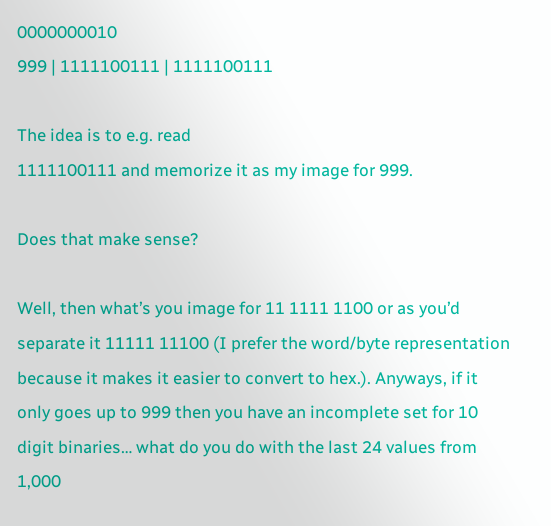0000000010
999 | 1111100111 | 1111100111

The idea is to e.g. read
1111100111 and memorize it as my image for 999.

Does that make sense?

Well, then what’s you image for 11 1111 1100 or as you’d separate it 11111 11100 (I prefer the word/byte representation because it makes it easier to convert to hex.). Anyways, if it only goes up to 999 then you have an incomplete set for 10 digit binaries… what do you do with the last 24 values from 1,000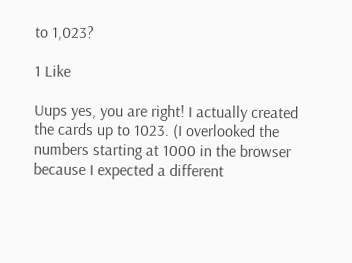to 1,023?

1 Like

Uups yes, you are right! I actually created the cards up to 1023. (I overlooked the numbers starting at 1000 in the browser because I expected a different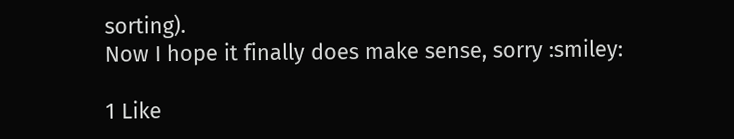sorting).
Now I hope it finally does make sense, sorry :smiley:

1 Like